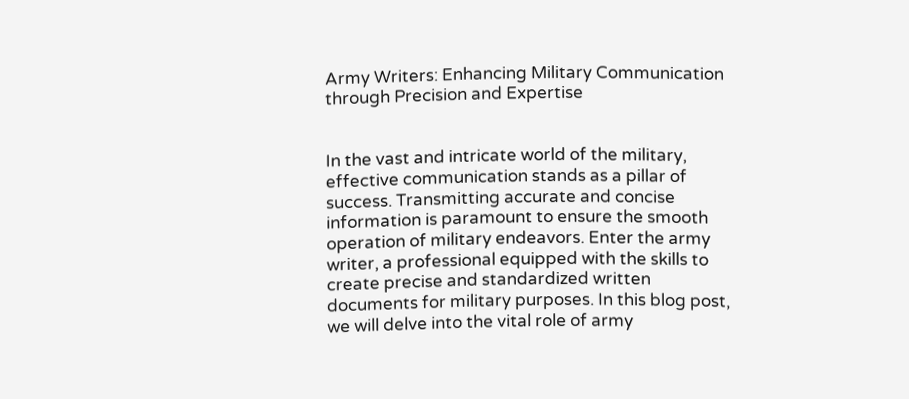Army Writers: Enhancing Military Communication through Precision and Expertise


In the vast and intricate world of the military, effective communication stands as a pillar of success. Transmitting accurate and concise information is paramount to ensure the smooth operation of military endeavors. Enter the army writer, a professional equipped with the skills to create precise and standardized written documents for military purposes. In this blog post, we will delve into the vital role of army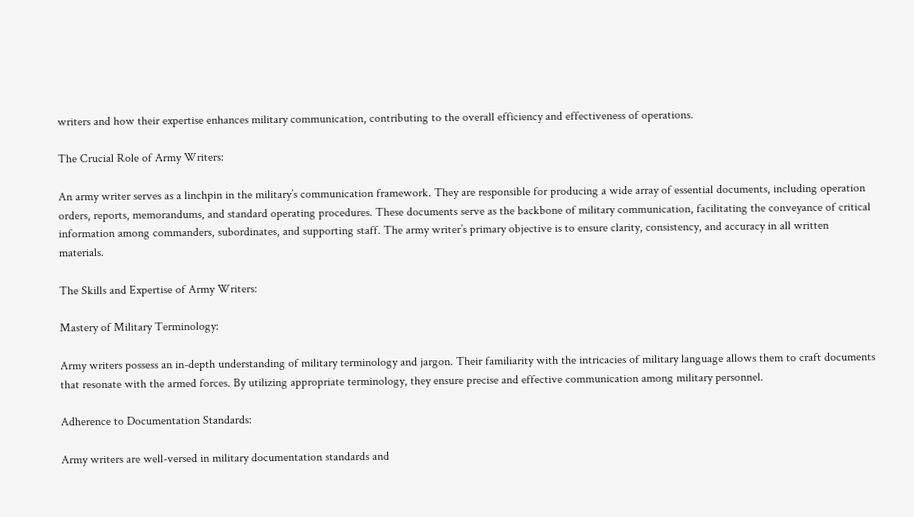writers and how their expertise enhances military communication, contributing to the overall efficiency and effectiveness of operations.

The Crucial Role of Army Writers:

An army writer serves as a linchpin in the military’s communication framework. They are responsible for producing a wide array of essential documents, including operation orders, reports, memorandums, and standard operating procedures. These documents serve as the backbone of military communication, facilitating the conveyance of critical information among commanders, subordinates, and supporting staff. The army writer’s primary objective is to ensure clarity, consistency, and accuracy in all written materials.

The Skills and Expertise of Army Writers:

Mastery of Military Terminology:

Army writers possess an in-depth understanding of military terminology and jargon. Their familiarity with the intricacies of military language allows them to craft documents that resonate with the armed forces. By utilizing appropriate terminology, they ensure precise and effective communication among military personnel.

Adherence to Documentation Standards:

Army writers are well-versed in military documentation standards and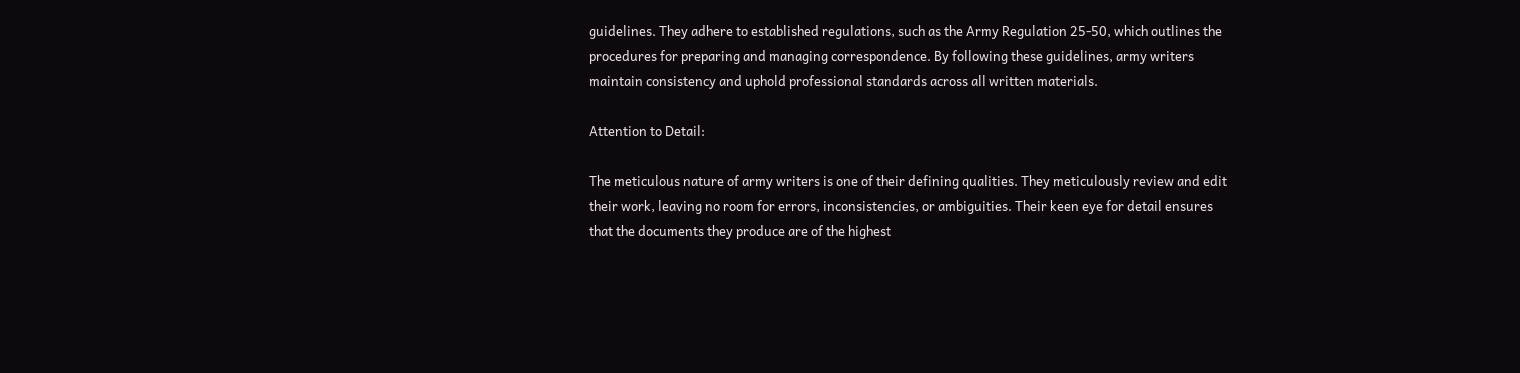guidelines. They adhere to established regulations, such as the Army Regulation 25-50, which outlines the procedures for preparing and managing correspondence. By following these guidelines, army writers maintain consistency and uphold professional standards across all written materials.

Attention to Detail:

The meticulous nature of army writers is one of their defining qualities. They meticulously review and edit their work, leaving no room for errors, inconsistencies, or ambiguities. Their keen eye for detail ensures that the documents they produce are of the highest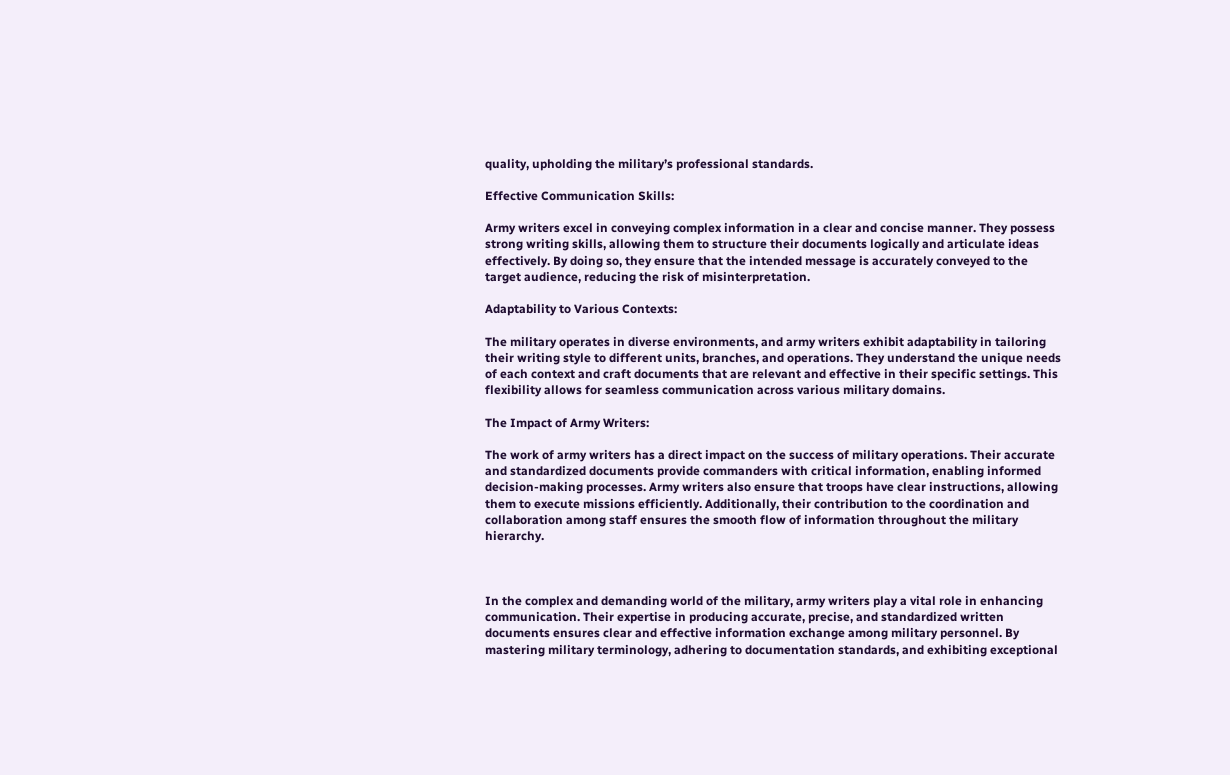quality, upholding the military’s professional standards.

Effective Communication Skills:

Army writers excel in conveying complex information in a clear and concise manner. They possess strong writing skills, allowing them to structure their documents logically and articulate ideas effectively. By doing so, they ensure that the intended message is accurately conveyed to the target audience, reducing the risk of misinterpretation.

Adaptability to Various Contexts:

The military operates in diverse environments, and army writers exhibit adaptability in tailoring their writing style to different units, branches, and operations. They understand the unique needs of each context and craft documents that are relevant and effective in their specific settings. This flexibility allows for seamless communication across various military domains.

The Impact of Army Writers:

The work of army writers has a direct impact on the success of military operations. Their accurate and standardized documents provide commanders with critical information, enabling informed decision-making processes. Army writers also ensure that troops have clear instructions, allowing them to execute missions efficiently. Additionally, their contribution to the coordination and collaboration among staff ensures the smooth flow of information throughout the military hierarchy.



In the complex and demanding world of the military, army writers play a vital role in enhancing communication. Their expertise in producing accurate, precise, and standardized written documents ensures clear and effective information exchange among military personnel. By mastering military terminology, adhering to documentation standards, and exhibiting exceptional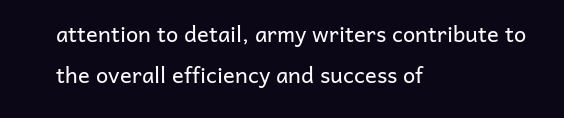attention to detail, army writers contribute to the overall efficiency and success of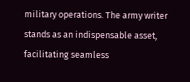military operations. The army writer stands as an indispensable asset, facilitating seamless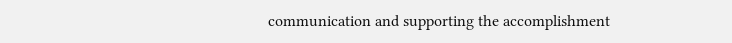communication and supporting the accomplishment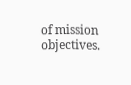of mission objectives.